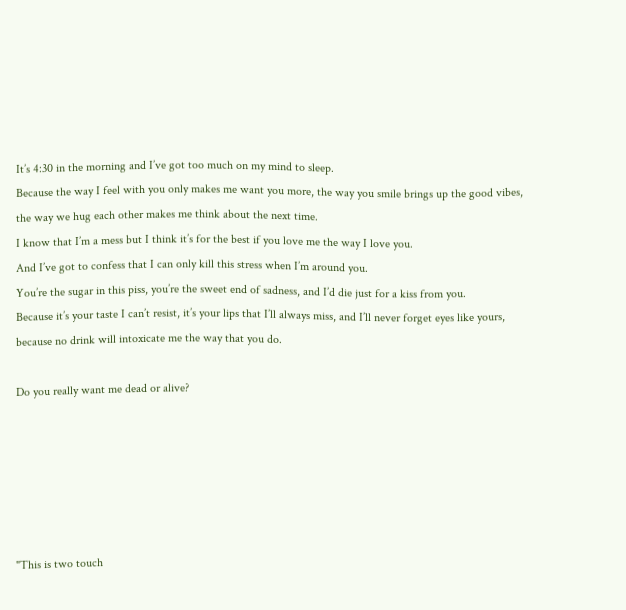It’s 4:30 in the morning and I’ve got too much on my mind to sleep.
Because the way I feel with you only makes me want you more, the way you smile brings up the good vibes, the way we hug each other makes me think about the next time.
I know that I’m a mess but I think it’s for the best if you love me the way I love you.
And I’ve got to confess that I can only kill this stress when I’m around you.
You’re the sugar in this piss, you’re the sweet end of sadness, and I’d die just for a kiss from you.
Because it’s your taste I can’t resist, it’s your lips that I’ll always miss, and I’ll never forget eyes like yours, because no drink will intoxicate me the way that you do.

Do you really want me dead or alive?






"This is two touch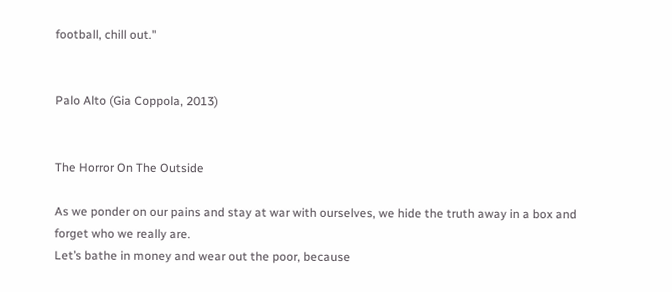football, chill out."


Palo Alto (Gia Coppola, 2013)


The Horror On The Outside

As we ponder on our pains and stay at war with ourselves, we hide the truth away in a box and forget who we really are.
Let’s bathe in money and wear out the poor, because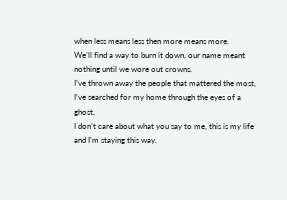when less means less then more means more.
We’ll find a way to burn it down, our name meant nothing until we wore out crowns.
I’ve thrown away the people that mattered the most, I’ve searched for my home through the eyes of a ghost.
I don’t care about what you say to me, this is my life and I’m staying this way.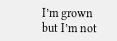I’m grown but I’m not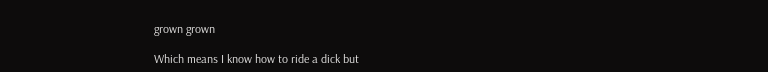grown grown

Which means I know how to ride a dick but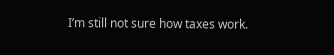I’m still not sure how taxes work.